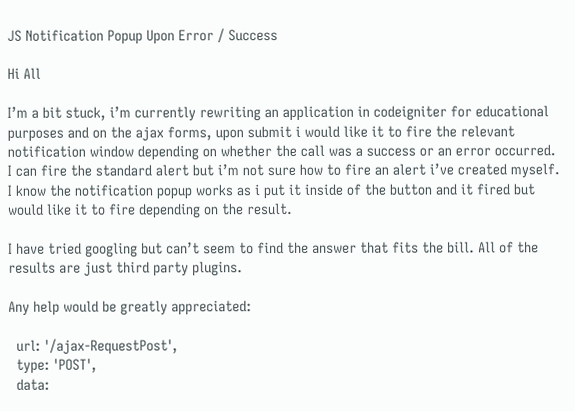JS Notification Popup Upon Error / Success

Hi All

I’m a bit stuck, i’m currently rewriting an application in codeigniter for educational purposes and on the ajax forms, upon submit i would like it to fire the relevant notification window depending on whether the call was a success or an error occurred. I can fire the standard alert but i’m not sure how to fire an alert i’ve created myself. I know the notification popup works as i put it inside of the button and it fired but would like it to fire depending on the result.

I have tried googling but can’t seem to find the answer that fits the bill. All of the results are just third party plugins.

Any help would be greatly appreciated:

  url: '/ajax-RequestPost',
  type: 'POST',
  data: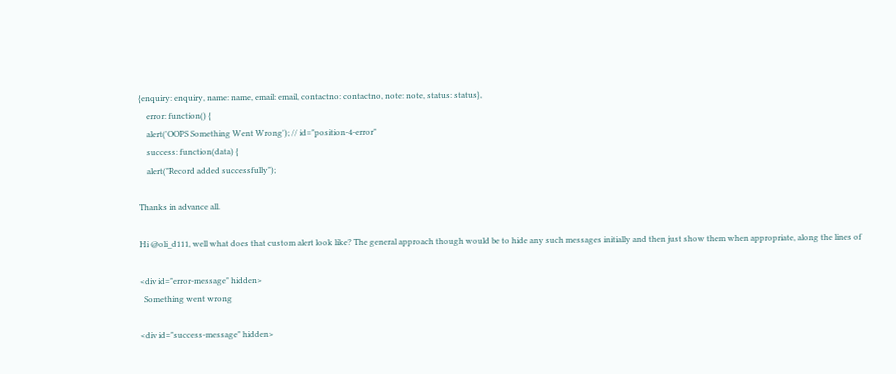{enquiry: enquiry, name: name, email: email, contactno: contactno, note: note, status: status},
    error: function() {
    alert('OOPS Something Went Wrong'); // id="position-4-error"
    success: function(data) {
    alert("Record added successfully");

Thanks in advance all.

Hi @oli_d111, well what does that custom alert look like? The general approach though would be to hide any such messages initially and then just show them when appropriate, along the lines of

<div id="error-message" hidden>
  Something went wrong

<div id="success-message" hidden>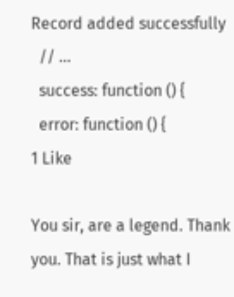Record added successfully
  // ...
  success: function () {
  error: function () {
1 Like

You sir, are a legend. Thank you. That is just what I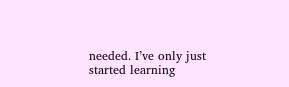needed. I’ve only just started learning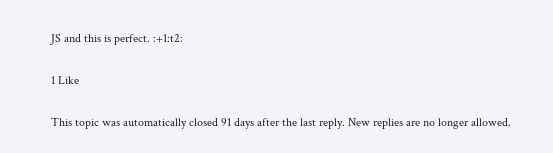JS and this is perfect. :+1:t2:

1 Like

This topic was automatically closed 91 days after the last reply. New replies are no longer allowed.